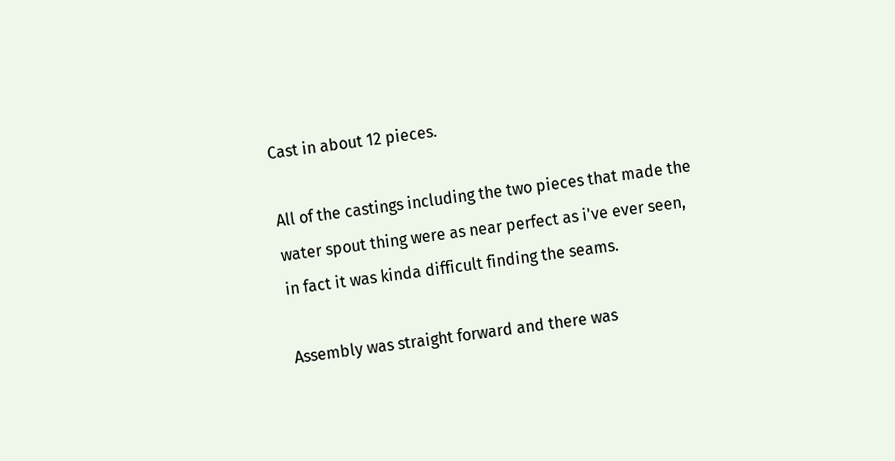Cast in about 12 pieces.

All of the castings including the two pieces that made the
water spout thing were as near perfect as i've ever seen,
in fact it was kinda difficult finding the seams.

Assembly was straight forward and there was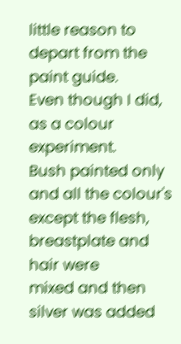little reason to depart from the paint guide.
Even though I did, as a colour experiment.
Bush painted only and all the colour's except the flesh, breastplate and hair were
mixed and then silver was added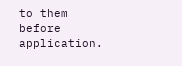to them before application.